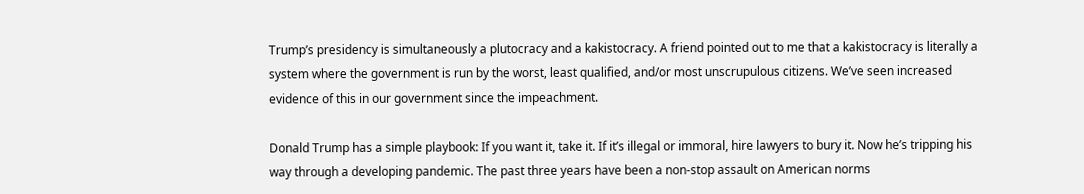Trump’s presidency is simultaneously a plutocracy and a kakistocracy. A friend pointed out to me that a kakistocracy is literally a system where the government is run by the worst, least qualified, and/or most unscrupulous citizens. We’ve seen increased evidence of this in our government since the impeachment.

Donald Trump has a simple playbook: If you want it, take it. If it’s illegal or immoral, hire lawyers to bury it. Now he’s tripping his way through a developing pandemic. The past three years have been a non-stop assault on American norms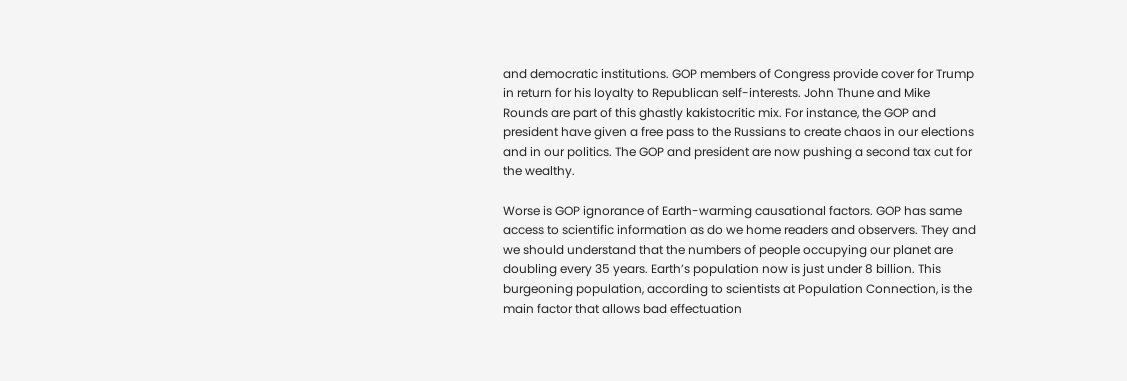and democratic institutions. GOP members of Congress provide cover for Trump in return for his loyalty to Republican self-interests. John Thune and Mike Rounds are part of this ghastly kakistocritic mix. For instance, the GOP and president have given a free pass to the Russians to create chaos in our elections and in our politics. The GOP and president are now pushing a second tax cut for the wealthy.

Worse is GOP ignorance of Earth-warming causational factors. GOP has same access to scientific information as do we home readers and observers. They and we should understand that the numbers of people occupying our planet are doubling every 35 years. Earth’s population now is just under 8 billion. This burgeoning population, according to scientists at Population Connection, is the main factor that allows bad effectuation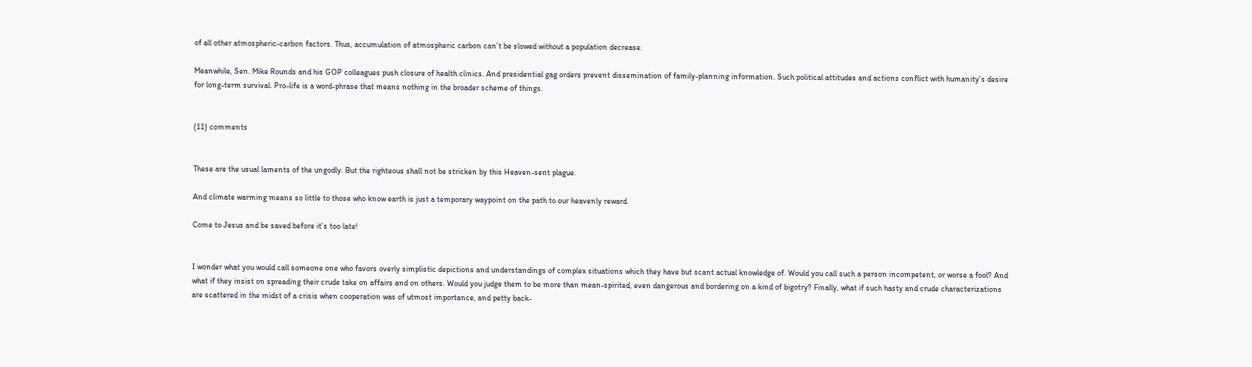of all other atmospheric-carbon factors. Thus, accumulation of atmospheric carbon can’t be slowed without a population decrease.

Meanwhile, Sen. Mike Rounds and his GOP colleagues push closure of health clinics. And presidential gag orders prevent dissemination of family-planning information. Such political attitudes and actions conflict with humanity’s desire for long-term survival. Pro-life is a word-phrase that means nothing in the broader scheme of things.


(11) comments


These are the usual laments of the ungodly. But the righteous shall not be stricken by this Heaven-sent plague.

And climate warming means so little to those who know earth is just a temporary waypoint on the path to our heavenly reward.

Come to Jesus and be saved before it’s too late!


I wonder what you would call someone one who favors overly simplistic depictions and understandings of complex situations which they have but scant actual knowledge of. Would you call such a person incompetent, or worse a fool? And what if they insist on spreading their crude take on affairs and on others. Would you judge them to be more than mean-spirited, even dangerous and bordering on a kind of bigotry? Finally, what if such hasty and crude characterizations are scattered in the midst of a crisis when cooperation was of utmost importance, and petty back-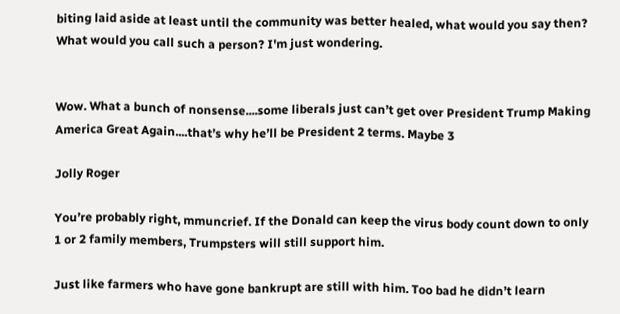biting laid aside at least until the community was better healed, what would you say then? What would you call such a person? I'm just wondering.


Wow. What a bunch of nonsense....some liberals just can’t get over President Trump Making America Great Again....that’s why he’ll be President 2 terms. Maybe 3

Jolly Roger

You’re probably right, mmuncrief. If the Donald can keep the virus body count down to only 1 or 2 family members, Trumpsters will still support him.

Just like farmers who have gone bankrupt are still with him. Too bad he didn’t learn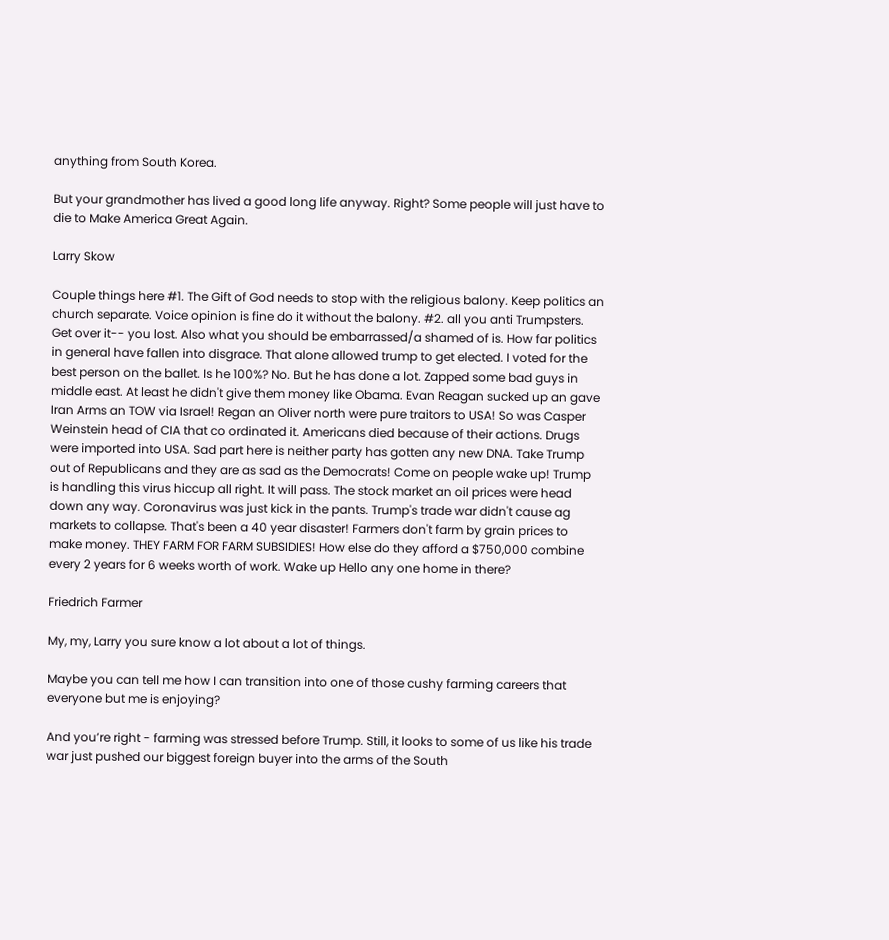anything from South Korea.

But your grandmother has lived a good long life anyway. Right? Some people will just have to die to Make America Great Again.

Larry Skow

Couple things here #1. The Gift of God needs to stop with the religious balony. Keep politics an church separate. Voice opinion is fine do it without the balony. #2. all you anti Trumpsters. Get over it-- you lost. Also what you should be embarrassed/a shamed of is. How far politics in general have fallen into disgrace. That alone allowed trump to get elected. I voted for the best person on the ballet. Is he 100%? No. But he has done a lot. Zapped some bad guys in middle east. At least he didn't give them money like Obama. Evan Reagan sucked up an gave Iran Arms an TOW via Israel! Regan an Oliver north were pure traitors to USA! So was Casper Weinstein head of CIA that co ordinated it. Americans died because of their actions. Drugs were imported into USA. Sad part here is neither party has gotten any new DNA. Take Trump out of Republicans and they are as sad as the Democrats! Come on people wake up! Trump is handling this virus hiccup all right. It will pass. The stock market an oil prices were head down any way. Coronavirus was just kick in the pants. Trump's trade war didn't cause ag markets to collapse. That's been a 40 year disaster! Farmers don't farm by grain prices to make money. THEY FARM FOR FARM SUBSIDIES! How else do they afford a $750,000 combine every 2 years for 6 weeks worth of work. Wake up Hello any one home in there?

Friedrich Farmer

My, my, Larry you sure know a lot about a lot of things.

Maybe you can tell me how I can transition into one of those cushy farming careers that everyone but me is enjoying?

And you’re right - farming was stressed before Trump. Still, it looks to some of us like his trade war just pushed our biggest foreign buyer into the arms of the South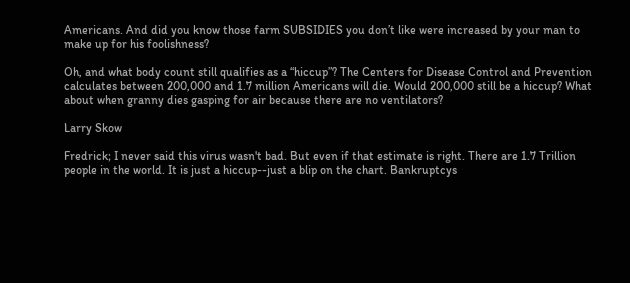Americans. And did you know those farm SUBSIDIES you don’t like were increased by your man to make up for his foolishness?

Oh, and what body count still qualifies as a “hiccup”? The Centers for Disease Control and Prevention calculates between 200,000 and 1.7 million Americans will die. Would 200,000 still be a hiccup? What about when granny dies gasping for air because there are no ventilators?

Larry Skow

Fredrick; I never said this virus wasn't bad. But even if that estimate is right. There are 1.7 Trillion people in the world. It is just a hiccup--just a blip on the chart. Bankruptcys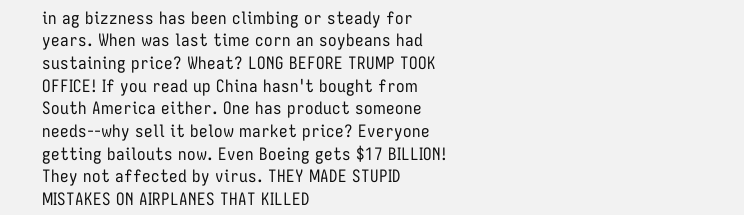in ag bizzness has been climbing or steady for years. When was last time corn an soybeans had sustaining price? Wheat? LONG BEFORE TRUMP TOOK OFFICE! If you read up China hasn't bought from South America either. One has product someone needs--why sell it below market price? Everyone getting bailouts now. Even Boeing gets $17 BILLION! They not affected by virus. THEY MADE STUPID MISTAKES ON AIRPLANES THAT KILLED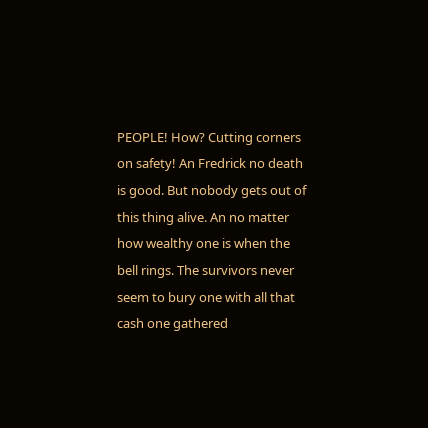PEOPLE! How? Cutting corners on safety! An Fredrick no death is good. But nobody gets out of this thing alive. An no matter how wealthy one is when the bell rings. The survivors never seem to bury one with all that cash one gathered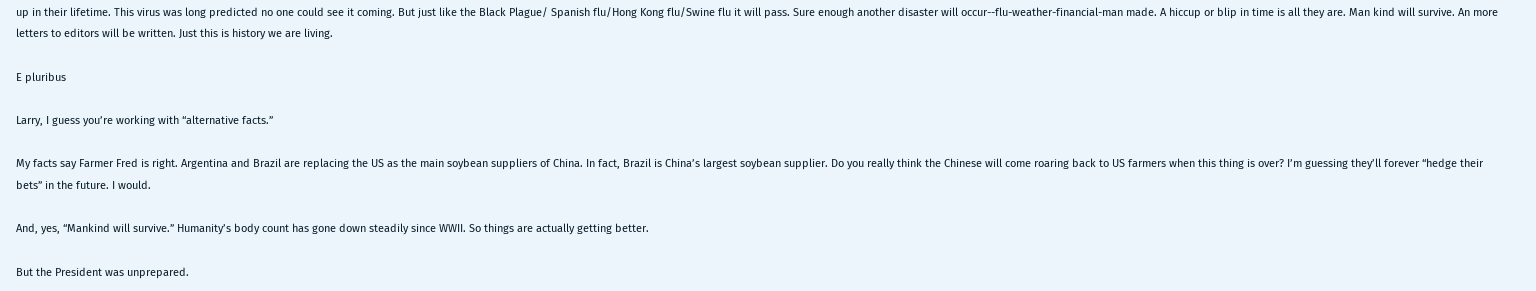up in their lifetime. This virus was long predicted no one could see it coming. But just like the Black Plague/ Spanish flu/Hong Kong flu/Swine flu it will pass. Sure enough another disaster will occur--flu-weather-financial-man made. A hiccup or blip in time is all they are. Man kind will survive. An more letters to editors will be written. Just this is history we are living.

E pluribus

Larry, I guess you’re working with “alternative facts.”

My facts say Farmer Fred is right. Argentina and Brazil are replacing the US as the main soybean suppliers of China. In fact, Brazil is China’s largest soybean supplier. Do you really think the Chinese will come roaring back to US farmers when this thing is over? I’m guessing they’ll forever “hedge their bets” in the future. I would.

And, yes, “Mankind will survive.” Humanity’s body count has gone down steadily since WWII. So things are actually getting better.

But the President was unprepared.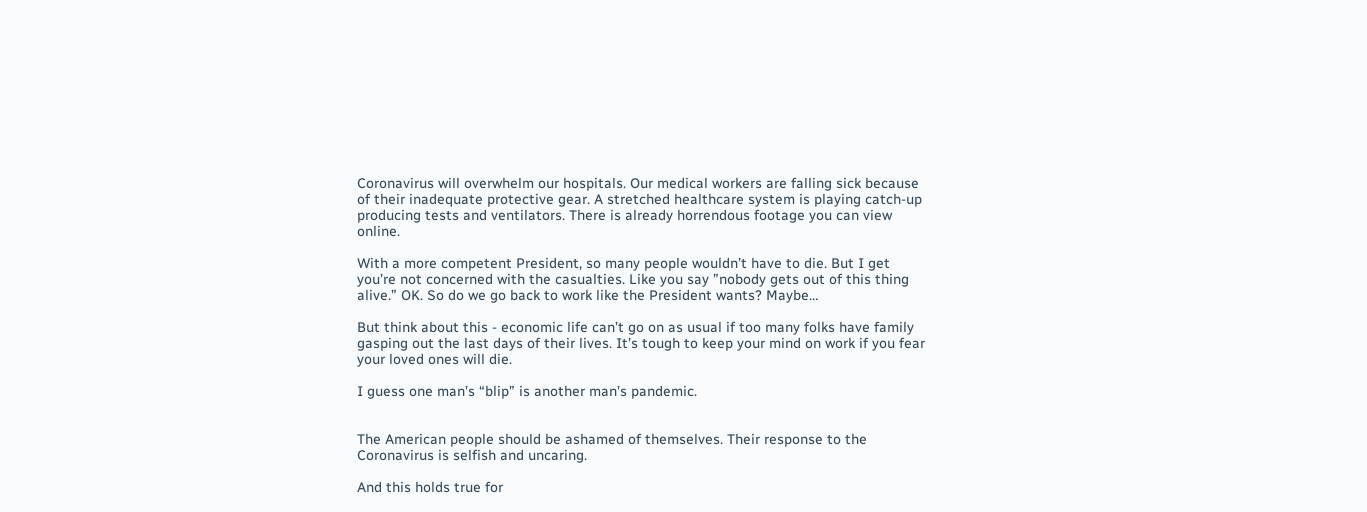Coronavirus will overwhelm our hospitals. Our medical workers are falling sick because of their inadequate protective gear. A stretched healthcare system is playing catch-up producing tests and ventilators. There is already horrendous footage you can view online.

With a more competent President, so many people wouldn’t have to die. But I get you’re not concerned with the casualties. Like you say ”nobody gets out of this thing alive.” OK. So do we go back to work like the President wants? Maybe…

But think about this - economic life can’t go on as usual if too many folks have family gasping out the last days of their lives. It’s tough to keep your mind on work if you fear your loved ones will die.

I guess one man’s “blip” is another man’s pandemic.


The American people should be ashamed of themselves. Their response to the Coronavirus is selfish and uncaring.

And this holds true for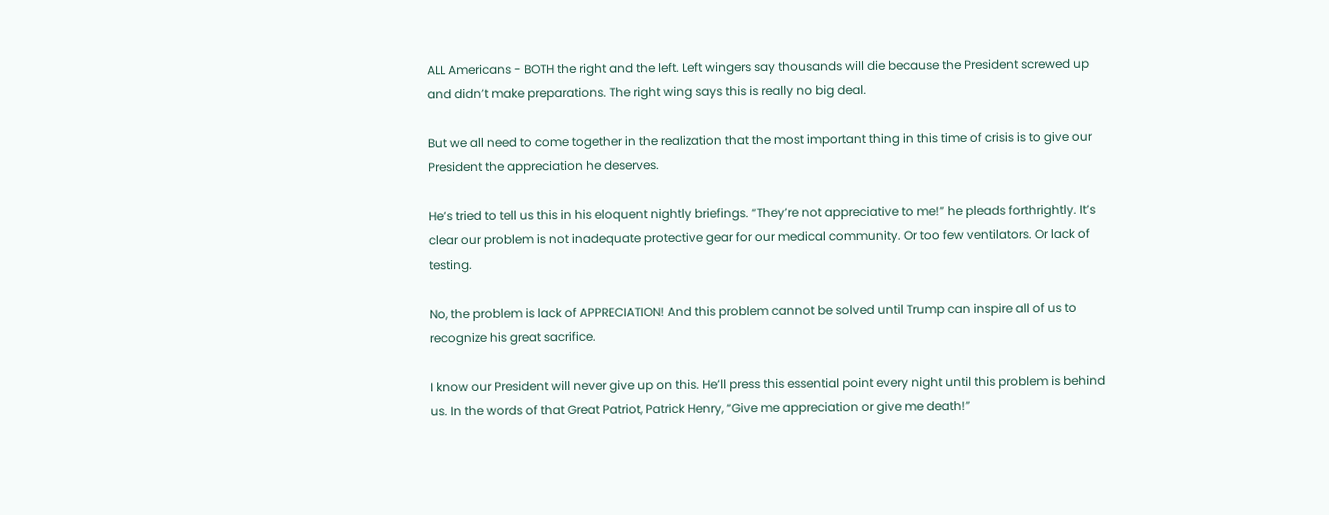ALL Americans - BOTH the right and the left. Left wingers say thousands will die because the President screwed up and didn’t make preparations. The right wing says this is really no big deal.

But we all need to come together in the realization that the most important thing in this time of crisis is to give our President the appreciation he deserves.

He’s tried to tell us this in his eloquent nightly briefings. “They’re not appreciative to me!” he pleads forthrightly. It’s clear our problem is not inadequate protective gear for our medical community. Or too few ventilators. Or lack of testing.

No, the problem is lack of APPRECIATION! And this problem cannot be solved until Trump can inspire all of us to recognize his great sacrifice.

I know our President will never give up on this. He’ll press this essential point every night until this problem is behind us. In the words of that Great Patriot, Patrick Henry, “Give me appreciation or give me death!”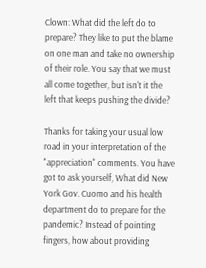Clown: What did the left do to prepare? They like to put the blame on one man and take no ownership of their role. You say that we must all come together, but isn't it the left that keeps pushing the divide?

Thanks for taking your usual low road in your interpretation of the "appreciation" comments. You have got to ask yourself, What did New York Gov. Cuomo and his health department do to prepare for the pandemic? Instead of pointing fingers, how about providing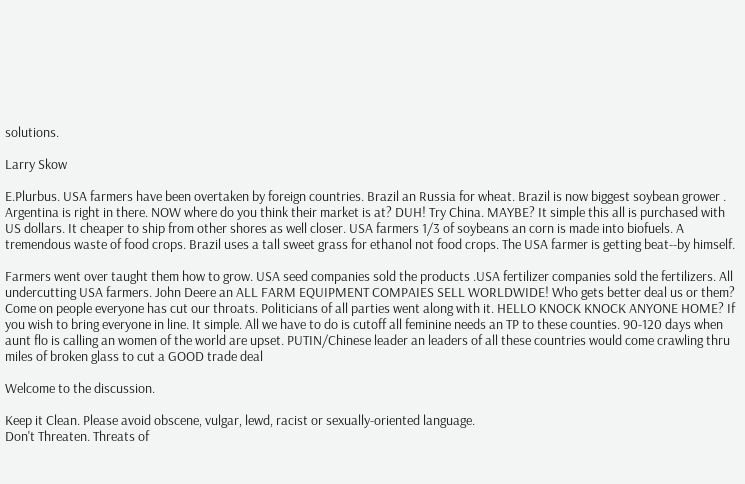solutions.

Larry Skow

E.Plurbus. USA farmers have been overtaken by foreign countries. Brazil an Russia for wheat. Brazil is now biggest soybean grower . Argentina is right in there. NOW where do you think their market is at? DUH! Try China. MAYBE? It simple this all is purchased with US dollars. It cheaper to ship from other shores as well closer. USA farmers 1/3 of soybeans an corn is made into biofuels. A tremendous waste of food crops. Brazil uses a tall sweet grass for ethanol not food crops. The USA farmer is getting beat--by himself.

Farmers went over taught them how to grow. USA seed companies sold the products .USA fertilizer companies sold the fertilizers. All undercutting USA farmers. John Deere an ALL FARM EQUIPMENT COMPAIES SELL WORLDWIDE! Who gets better deal us or them? Come on people everyone has cut our throats. Politicians of all parties went along with it. HELLO KNOCK KNOCK ANYONE HOME? If you wish to bring everyone in line. It simple. All we have to do is cutoff all feminine needs an TP to these counties. 90-120 days when aunt flo is calling an women of the world are upset. PUTIN/Chinese leader an leaders of all these countries would come crawling thru miles of broken glass to cut a GOOD trade deal

Welcome to the discussion.

Keep it Clean. Please avoid obscene, vulgar, lewd, racist or sexually-oriented language.
Don't Threaten. Threats of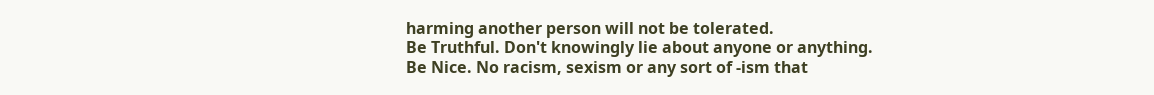harming another person will not be tolerated.
Be Truthful. Don't knowingly lie about anyone or anything.
Be Nice. No racism, sexism or any sort of -ism that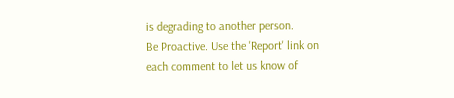is degrading to another person.
Be Proactive. Use the 'Report' link on each comment to let us know of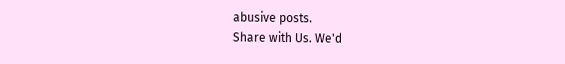abusive posts.
Share with Us. We'd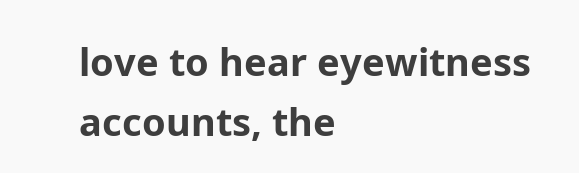love to hear eyewitness accounts, the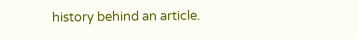history behind an article.